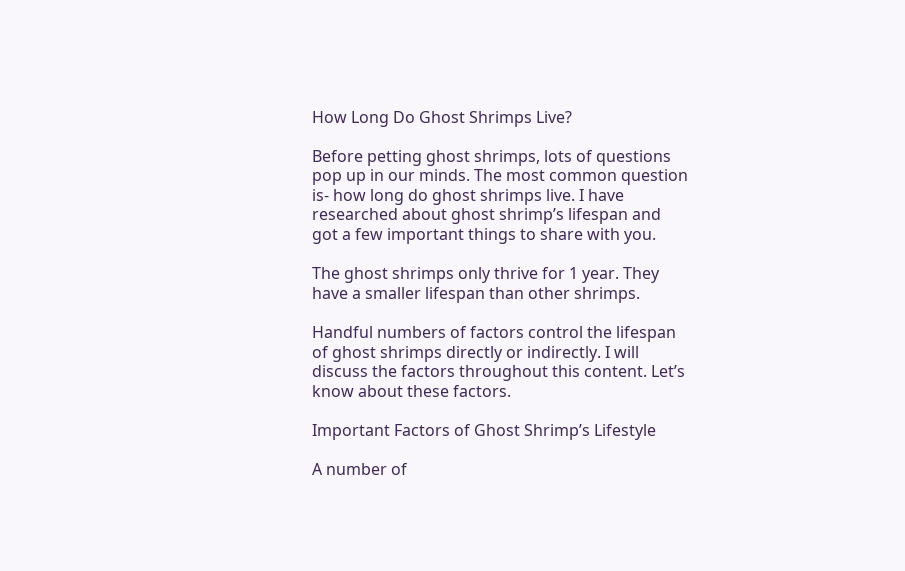How Long Do Ghost Shrimps Live?

Before petting ghost shrimps, lots of questions pop up in our minds. The most common question is- how long do ghost shrimps live. I have researched about ghost shrimp’s lifespan and got a few important things to share with you.

The ghost shrimps only thrive for 1 year. They have a smaller lifespan than other shrimps.

Handful numbers of factors control the lifespan of ghost shrimps directly or indirectly. I will discuss the factors throughout this content. Let’s know about these factors.

Important Factors of Ghost Shrimp’s Lifestyle

A number of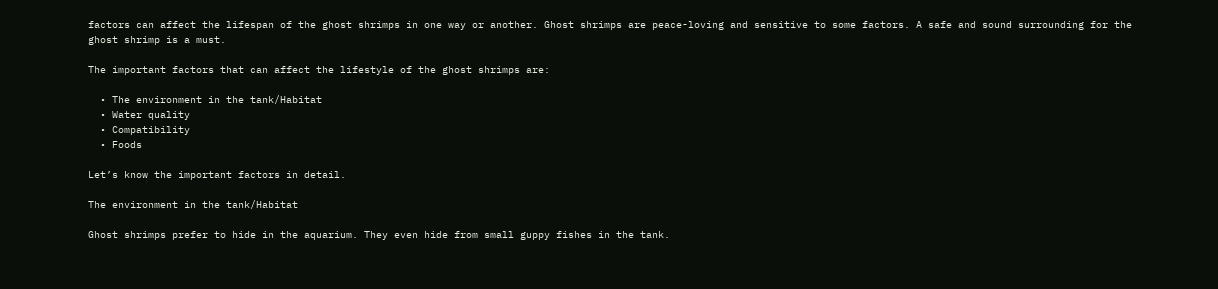factors can affect the lifespan of the ghost shrimps in one way or another. Ghost shrimps are peace-loving and sensitive to some factors. A safe and sound surrounding for the ghost shrimp is a must.

The important factors that can affect the lifestyle of the ghost shrimps are:

  • The environment in the tank/Habitat
  • Water quality
  • Compatibility
  • Foods

Let’s know the important factors in detail.

The environment in the tank/Habitat

Ghost shrimps prefer to hide in the aquarium. They even hide from small guppy fishes in the tank.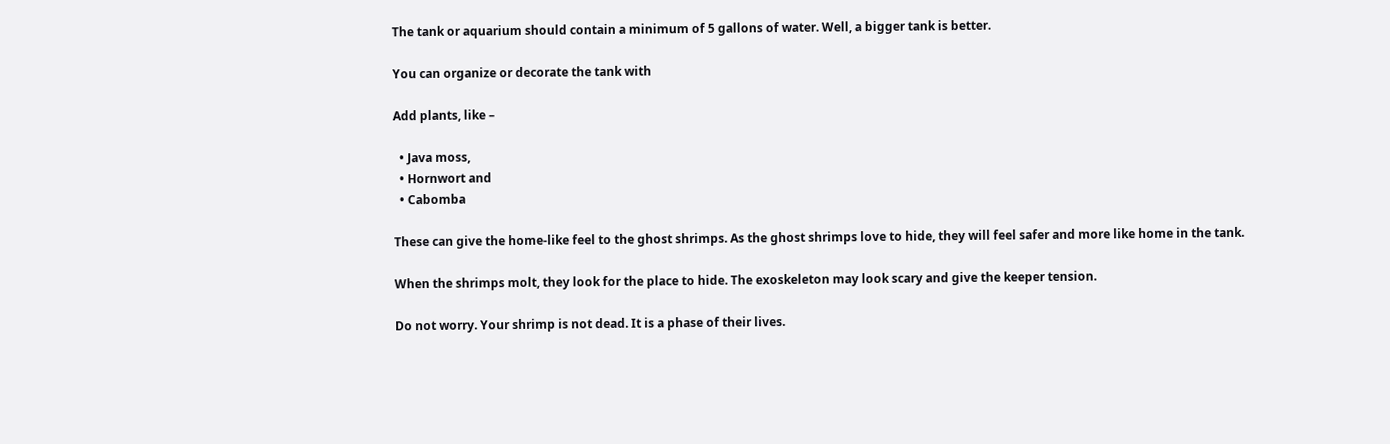The tank or aquarium should contain a minimum of 5 gallons of water. Well, a bigger tank is better.

You can organize or decorate the tank with

Add plants, like –

  • Java moss,
  • Hornwort and
  • Cabomba

These can give the home-like feel to the ghost shrimps. As the ghost shrimps love to hide, they will feel safer and more like home in the tank.

When the shrimps molt, they look for the place to hide. The exoskeleton may look scary and give the keeper tension.

Do not worry. Your shrimp is not dead. It is a phase of their lives.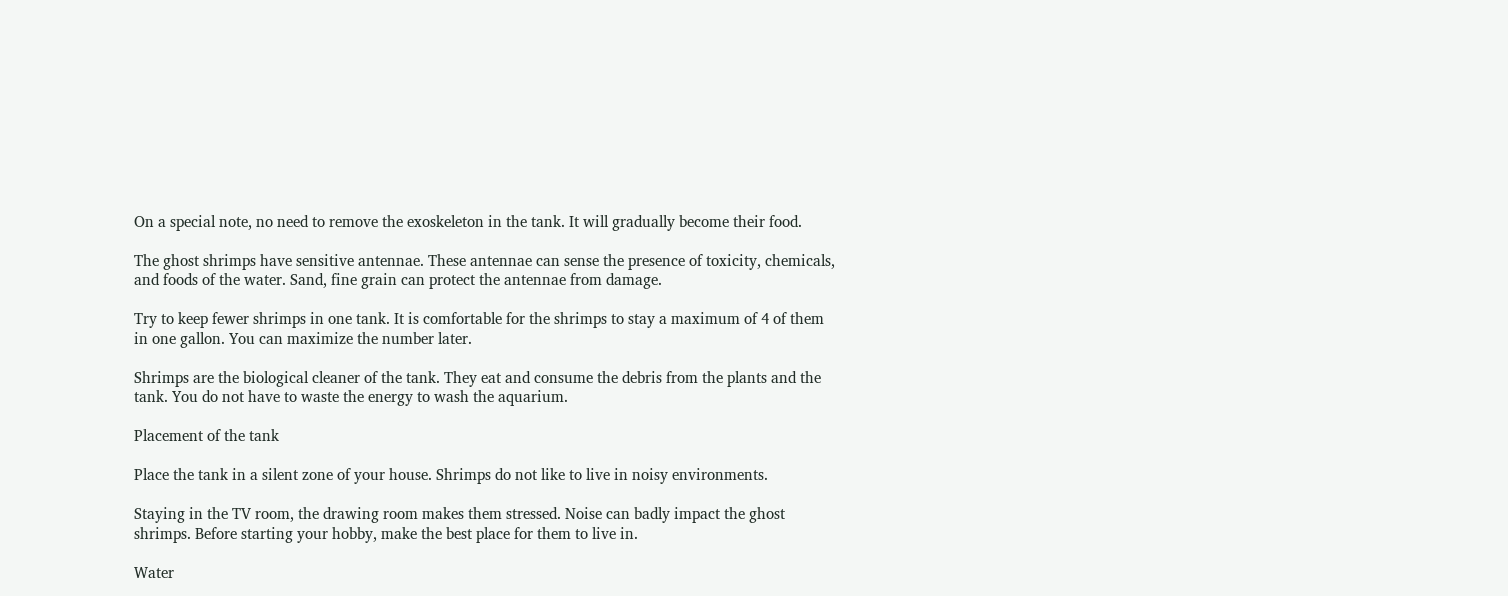On a special note, no need to remove the exoskeleton in the tank. It will gradually become their food.

The ghost shrimps have sensitive antennae. These antennae can sense the presence of toxicity, chemicals, and foods of the water. Sand, fine grain can protect the antennae from damage.

Try to keep fewer shrimps in one tank. It is comfortable for the shrimps to stay a maximum of 4 of them in one gallon. You can maximize the number later.

Shrimps are the biological cleaner of the tank. They eat and consume the debris from the plants and the tank. You do not have to waste the energy to wash the aquarium.

Placement of the tank

Place the tank in a silent zone of your house. Shrimps do not like to live in noisy environments.

Staying in the TV room, the drawing room makes them stressed. Noise can badly impact the ghost shrimps. Before starting your hobby, make the best place for them to live in.

Water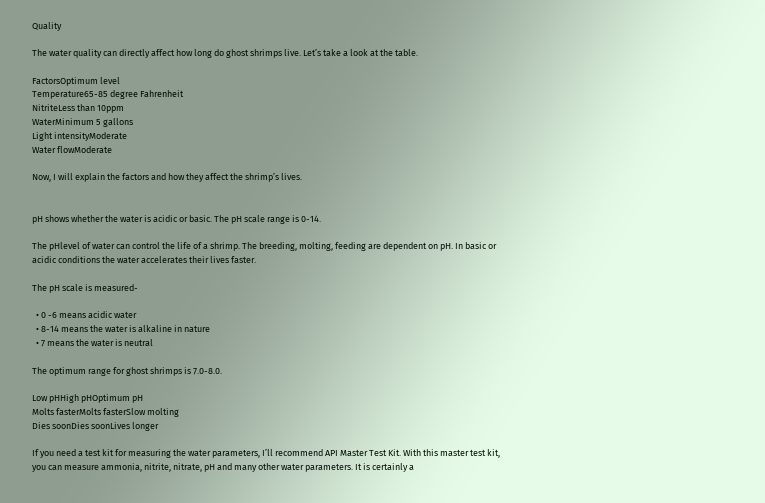Quality

The water quality can directly affect how long do ghost shrimps live. Let’s take a look at the table.

FactorsOptimum level
Temperature65-85 degree Fahrenheit
NitriteLess than 10ppm
WaterMinimum 5 gallons
Light intensityModerate
Water flowModerate

Now, I will explain the factors and how they affect the shrimp’s lives.


pH shows whether the water is acidic or basic. The pH scale range is 0-14.

The pHlevel of water can control the life of a shrimp. The breeding, molting, feeding are dependent on pH. In basic or acidic conditions the water accelerates their lives faster.

The pH scale is measured-

  • 0 -6 means acidic water
  • 8-14 means the water is alkaline in nature
  • 7 means the water is neutral

The optimum range for ghost shrimps is 7.0-8.0.

Low pHHigh pHOptimum pH
Molts fasterMolts fasterSlow molting
Dies soonDies soonLives longer

If you need a test kit for measuring the water parameters, I’ll recommend API Master Test Kit. With this master test kit, you can measure ammonia, nitrite, nitrate, pH and many other water parameters. It is certainly a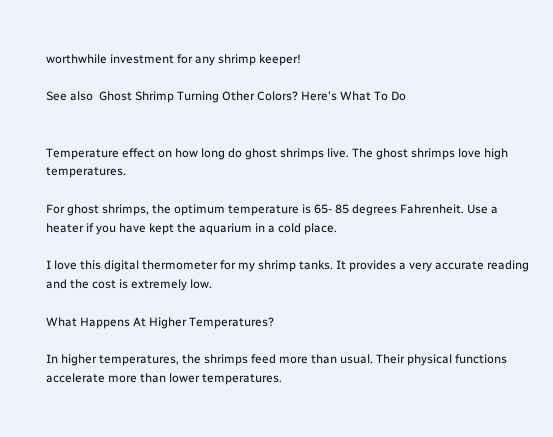worthwhile investment for any shrimp keeper!

See also  Ghost Shrimp Turning Other Colors? Here's What To Do


Temperature effect on how long do ghost shrimps live. The ghost shrimps love high temperatures.

For ghost shrimps, the optimum temperature is 65- 85 degrees Fahrenheit. Use a heater if you have kept the aquarium in a cold place.

I love this digital thermometer for my shrimp tanks. It provides a very accurate reading and the cost is extremely low.

What Happens At Higher Temperatures?

In higher temperatures, the shrimps feed more than usual. Their physical functions accelerate more than lower temperatures.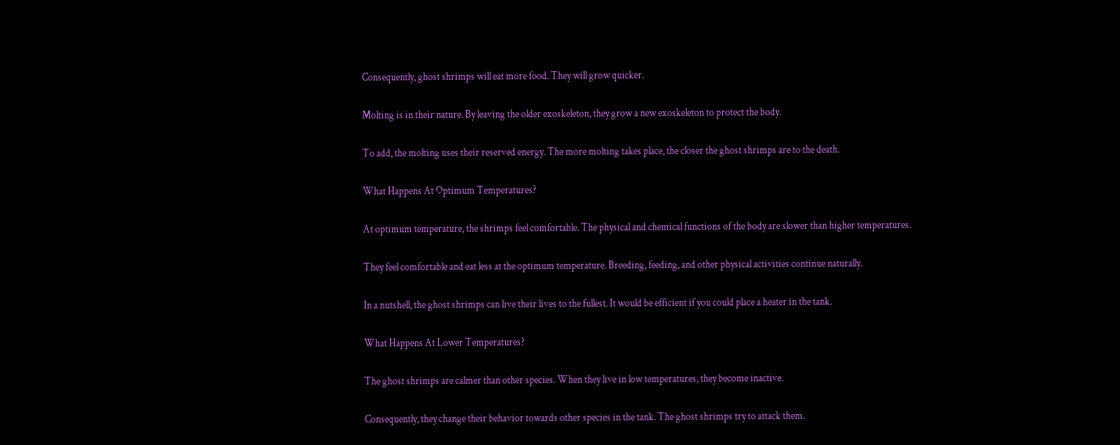Consequently, ghost shrimps will eat more food. They will grow quicker.

Molting is in their nature. By leaving the older exoskeleton, they grow a new exoskeleton to protect the body.

To add, the molting uses their reserved energy. The more molting takes place, the closer the ghost shrimps are to the death.

What Happens At Optimum Temperatures?

At optimum temperature, the shrimps feel comfortable. The physical and chemical functions of the body are slower than higher temperatures.

They feel comfortable and eat less at the optimum temperature. Breeding, feeding, and other physical activities continue naturally.

In a nutshell, the ghost shrimps can live their lives to the fullest. It would be efficient if you could place a heater in the tank.

What Happens At Lower Temperatures?

The ghost shrimps are calmer than other species. When they live in low temperatures, they become inactive.

Consequently, they change their behavior towards other species in the tank. The ghost shrimps try to attack them.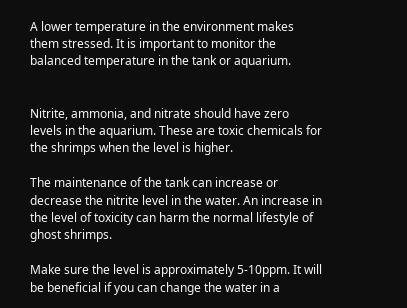A lower temperature in the environment makes them stressed. It is important to monitor the balanced temperature in the tank or aquarium.


Nitrite, ammonia, and nitrate should have zero levels in the aquarium. These are toxic chemicals for the shrimps when the level is higher.

The maintenance of the tank can increase or decrease the nitrite level in the water. An increase in the level of toxicity can harm the normal lifestyle of ghost shrimps.

Make sure the level is approximately 5-10ppm. It will be beneficial if you can change the water in a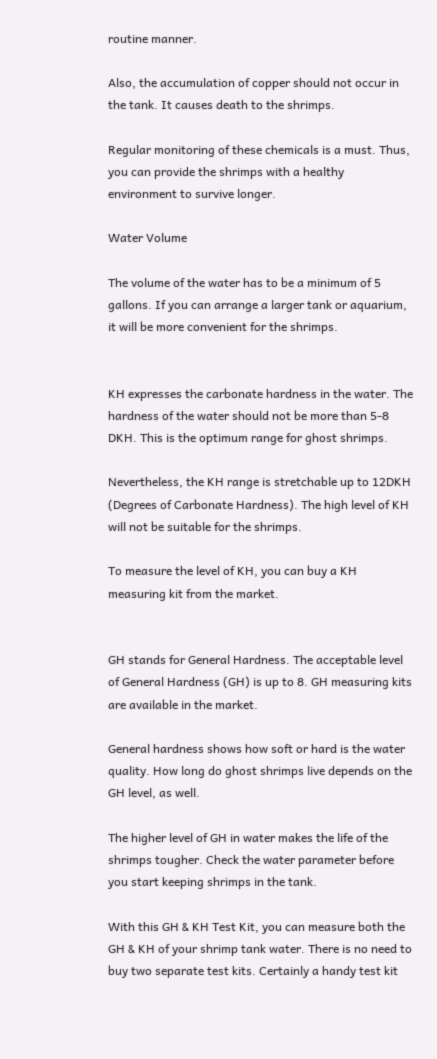routine manner.

Also, the accumulation of copper should not occur in the tank. It causes death to the shrimps.

Regular monitoring of these chemicals is a must. Thus, you can provide the shrimps with a healthy environment to survive longer.

Water Volume

The volume of the water has to be a minimum of 5 gallons. If you can arrange a larger tank or aquarium, it will be more convenient for the shrimps.


KH expresses the carbonate hardness in the water. The hardness of the water should not be more than 5-8 DKH. This is the optimum range for ghost shrimps.

Nevertheless, the KH range is stretchable up to 12DKH (Degrees of Carbonate Hardness). The high level of KH will not be suitable for the shrimps.

To measure the level of KH, you can buy a KH measuring kit from the market.


GH stands for General Hardness. The acceptable level of General Hardness (GH) is up to 8. GH measuring kits are available in the market.

General hardness shows how soft or hard is the water quality. How long do ghost shrimps live depends on the GH level, as well.

The higher level of GH in water makes the life of the shrimps tougher. Check the water parameter before you start keeping shrimps in the tank.

With this GH & KH Test Kit, you can measure both the GH & KH of your shrimp tank water. There is no need to buy two separate test kits. Certainly a handy test kit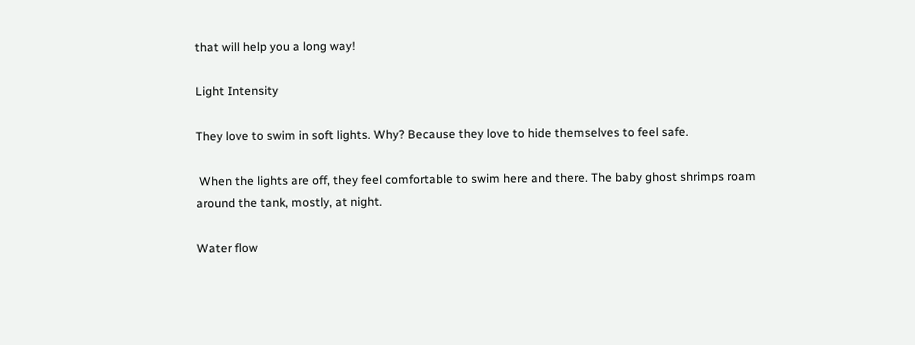that will help you a long way!

Light Intensity

They love to swim in soft lights. Why? Because they love to hide themselves to feel safe.

 When the lights are off, they feel comfortable to swim here and there. The baby ghost shrimps roam around the tank, mostly, at night.

Water flow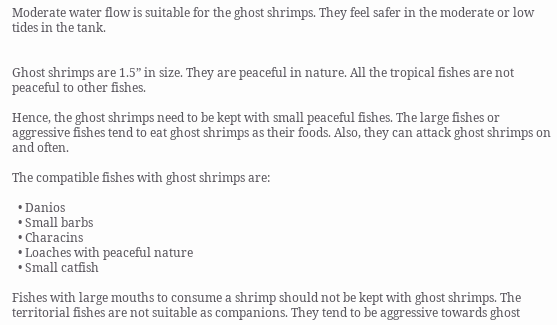Moderate water flow is suitable for the ghost shrimps. They feel safer in the moderate or low tides in the tank.


Ghost shrimps are 1.5” in size. They are peaceful in nature. All the tropical fishes are not peaceful to other fishes.

Hence, the ghost shrimps need to be kept with small peaceful fishes. The large fishes or aggressive fishes tend to eat ghost shrimps as their foods. Also, they can attack ghost shrimps on and often.

The compatible fishes with ghost shrimps are:

  • Danios
  • Small barbs
  • Characins
  • Loaches with peaceful nature
  • Small catfish

Fishes with large mouths to consume a shrimp should not be kept with ghost shrimps. The territorial fishes are not suitable as companions. They tend to be aggressive towards ghost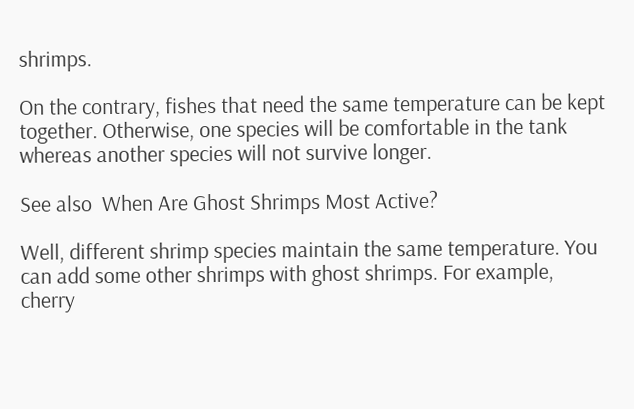shrimps.

On the contrary, fishes that need the same temperature can be kept together. Otherwise, one species will be comfortable in the tank whereas another species will not survive longer.

See also  When Are Ghost Shrimps Most Active?

Well, different shrimp species maintain the same temperature. You can add some other shrimps with ghost shrimps. For example, cherry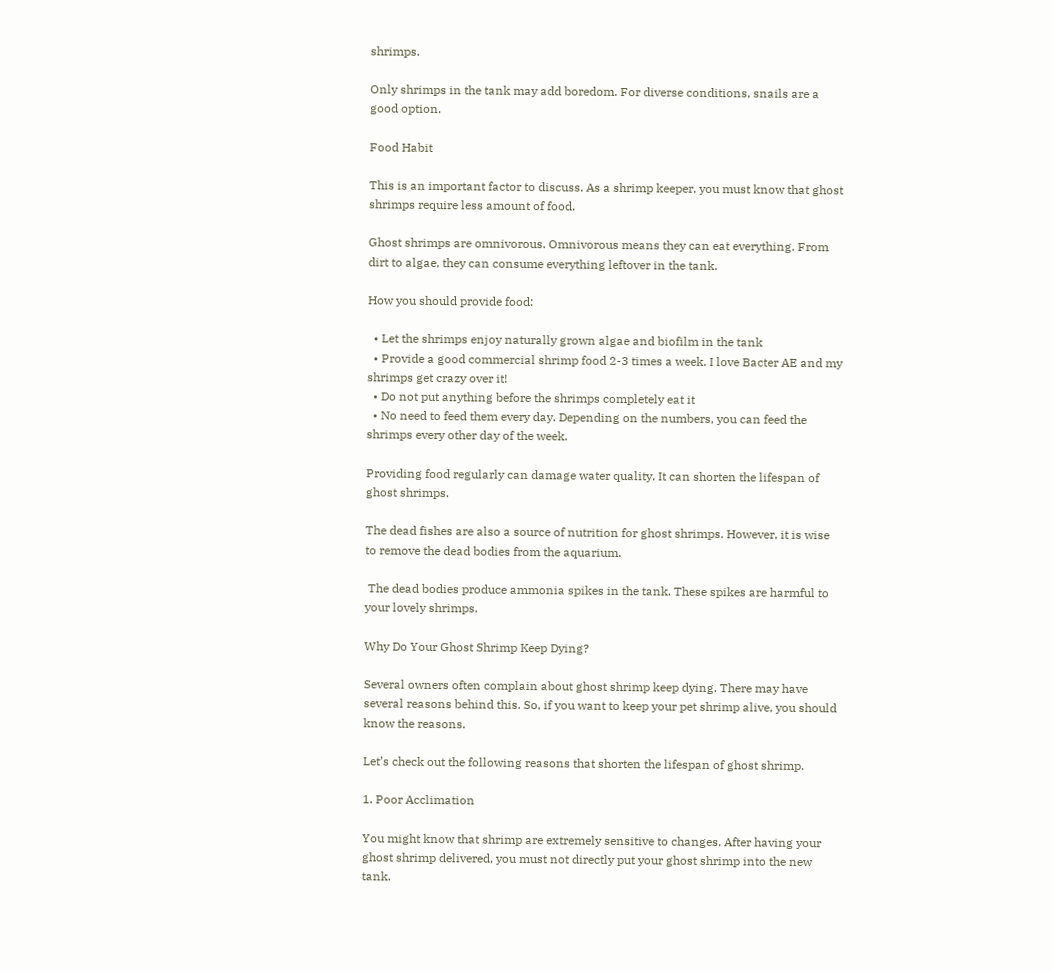shrimps.

Only shrimps in the tank may add boredom. For diverse conditions, snails are a good option.

Food Habit

This is an important factor to discuss. As a shrimp keeper, you must know that ghost shrimps require less amount of food.

Ghost shrimps are omnivorous. Omnivorous means they can eat everything. From dirt to algae, they can consume everything leftover in the tank.

How you should provide food:

  • Let the shrimps enjoy naturally grown algae and biofilm in the tank
  • Provide a good commercial shrimp food 2-3 times a week. I love Bacter AE and my shrimps get crazy over it!
  • Do not put anything before the shrimps completely eat it
  • No need to feed them every day. Depending on the numbers, you can feed the shrimps every other day of the week.

Providing food regularly can damage water quality. It can shorten the lifespan of ghost shrimps.

The dead fishes are also a source of nutrition for ghost shrimps. However, it is wise to remove the dead bodies from the aquarium.

 The dead bodies produce ammonia spikes in the tank. These spikes are harmful to your lovely shrimps.

Why Do Your Ghost Shrimp Keep Dying?

Several owners often complain about ghost shrimp keep dying. There may have several reasons behind this. So, if you want to keep your pet shrimp alive, you should know the reasons.

Let’s check out the following reasons that shorten the lifespan of ghost shrimp.

1. Poor Acclimation

You might know that shrimp are extremely sensitive to changes. After having your ghost shrimp delivered, you must not directly put your ghost shrimp into the new tank.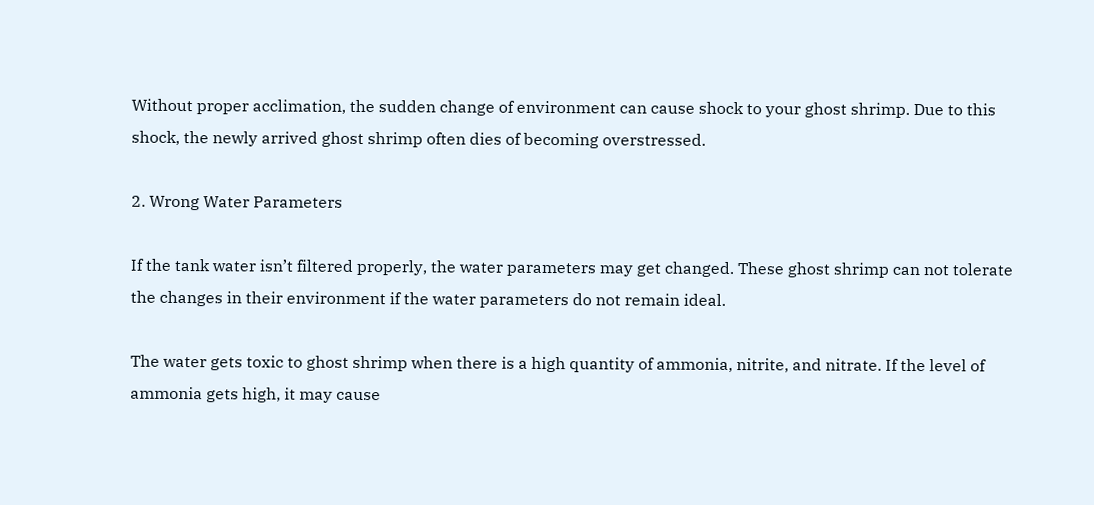Without proper acclimation, the sudden change of environment can cause shock to your ghost shrimp. Due to this shock, the newly arrived ghost shrimp often dies of becoming overstressed.

2. Wrong Water Parameters

If the tank water isn’t filtered properly, the water parameters may get changed. These ghost shrimp can not tolerate the changes in their environment if the water parameters do not remain ideal.

The water gets toxic to ghost shrimp when there is a high quantity of ammonia, nitrite, and nitrate. If the level of ammonia gets high, it may cause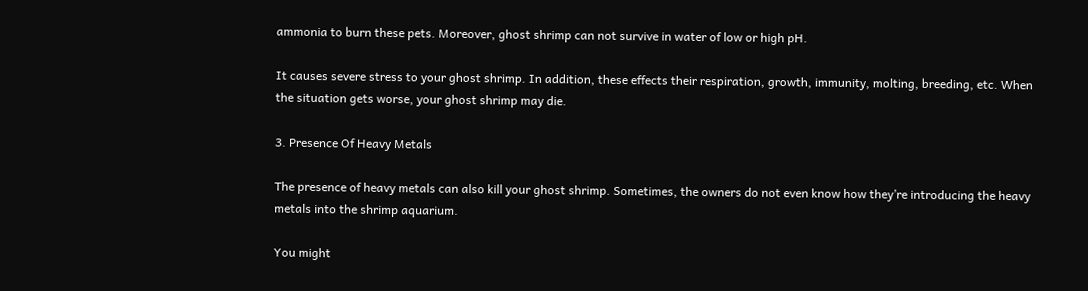ammonia to burn these pets. Moreover, ghost shrimp can not survive in water of low or high pH.

It causes severe stress to your ghost shrimp. In addition, these effects their respiration, growth, immunity, molting, breeding, etc. When the situation gets worse, your ghost shrimp may die.

3. Presence Of Heavy Metals

The presence of heavy metals can also kill your ghost shrimp. Sometimes, the owners do not even know how they’re introducing the heavy metals into the shrimp aquarium.

You might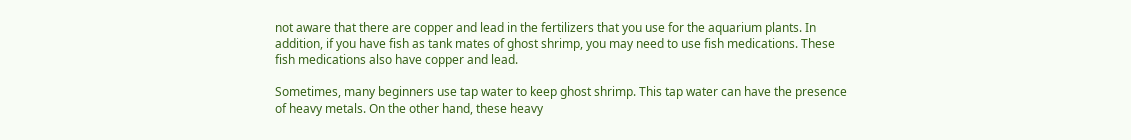not aware that there are copper and lead in the fertilizers that you use for the aquarium plants. In addition, if you have fish as tank mates of ghost shrimp, you may need to use fish medications. These fish medications also have copper and lead.

Sometimes, many beginners use tap water to keep ghost shrimp. This tap water can have the presence of heavy metals. On the other hand, these heavy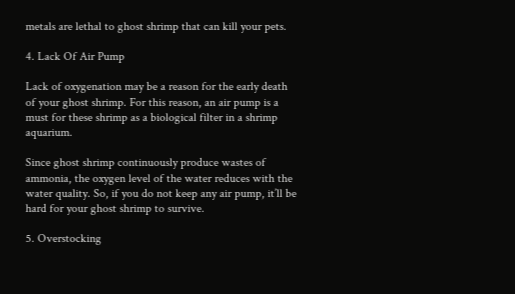metals are lethal to ghost shrimp that can kill your pets.

4. Lack Of Air Pump

Lack of oxygenation may be a reason for the early death of your ghost shrimp. For this reason, an air pump is a must for these shrimp as a biological filter in a shrimp aquarium.

Since ghost shrimp continuously produce wastes of ammonia, the oxygen level of the water reduces with the water quality. So, if you do not keep any air pump, it’ll be hard for your ghost shrimp to survive.

5. Overstocking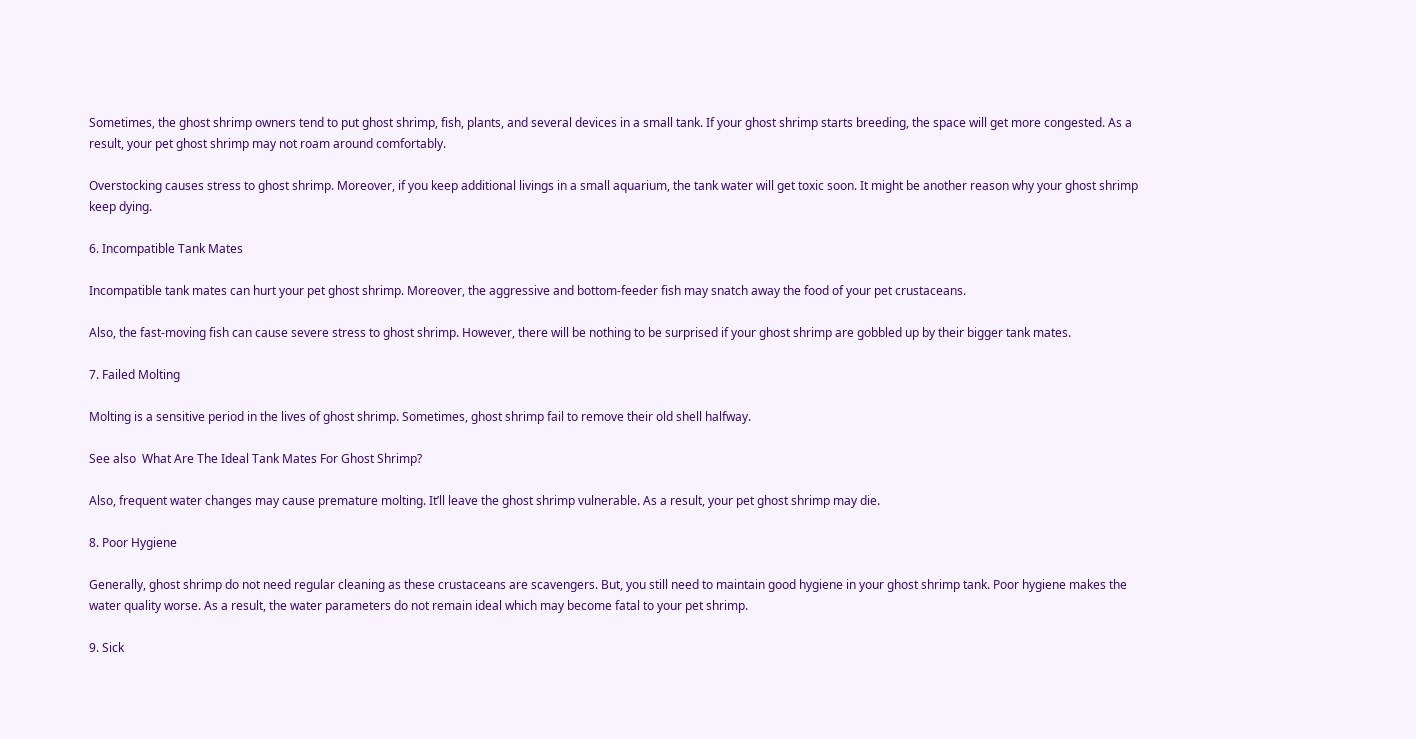Sometimes, the ghost shrimp owners tend to put ghost shrimp, fish, plants, and several devices in a small tank. If your ghost shrimp starts breeding, the space will get more congested. As a result, your pet ghost shrimp may not roam around comfortably.

Overstocking causes stress to ghost shrimp. Moreover, if you keep additional livings in a small aquarium, the tank water will get toxic soon. It might be another reason why your ghost shrimp keep dying.

6. Incompatible Tank Mates

Incompatible tank mates can hurt your pet ghost shrimp. Moreover, the aggressive and bottom-feeder fish may snatch away the food of your pet crustaceans.

Also, the fast-moving fish can cause severe stress to ghost shrimp. However, there will be nothing to be surprised if your ghost shrimp are gobbled up by their bigger tank mates.

7. Failed Molting

Molting is a sensitive period in the lives of ghost shrimp. Sometimes, ghost shrimp fail to remove their old shell halfway.

See also  What Are The Ideal Tank Mates For Ghost Shrimp?

Also, frequent water changes may cause premature molting. It’ll leave the ghost shrimp vulnerable. As a result, your pet ghost shrimp may die.

8. Poor Hygiene

Generally, ghost shrimp do not need regular cleaning as these crustaceans are scavengers. But, you still need to maintain good hygiene in your ghost shrimp tank. Poor hygiene makes the water quality worse. As a result, the water parameters do not remain ideal which may become fatal to your pet shrimp.

9. Sick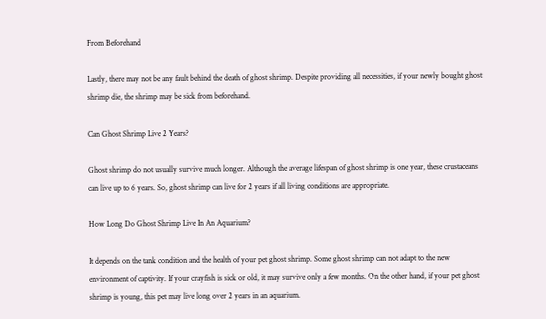From Beforehand

Lastly, there may not be any fault behind the death of ghost shrimp. Despite providing all necessities, if your newly bought ghost shrimp die, the shrimp may be sick from beforehand.

Can Ghost Shrimp Live 2 Years?

Ghost shrimp do not usually survive much longer. Although the average lifespan of ghost shrimp is one year, these crustaceans can live up to 6 years. So, ghost shrimp can live for 2 years if all living conditions are appropriate.

How Long Do Ghost Shrimp Live In An Aquarium?

It depends on the tank condition and the health of your pet ghost shrimp. Some ghost shrimp can not adapt to the new environment of captivity. If your crayfish is sick or old, it may survive only a few months. On the other hand, if your pet ghost shrimp is young, this pet may live long over 2 years in an aquarium.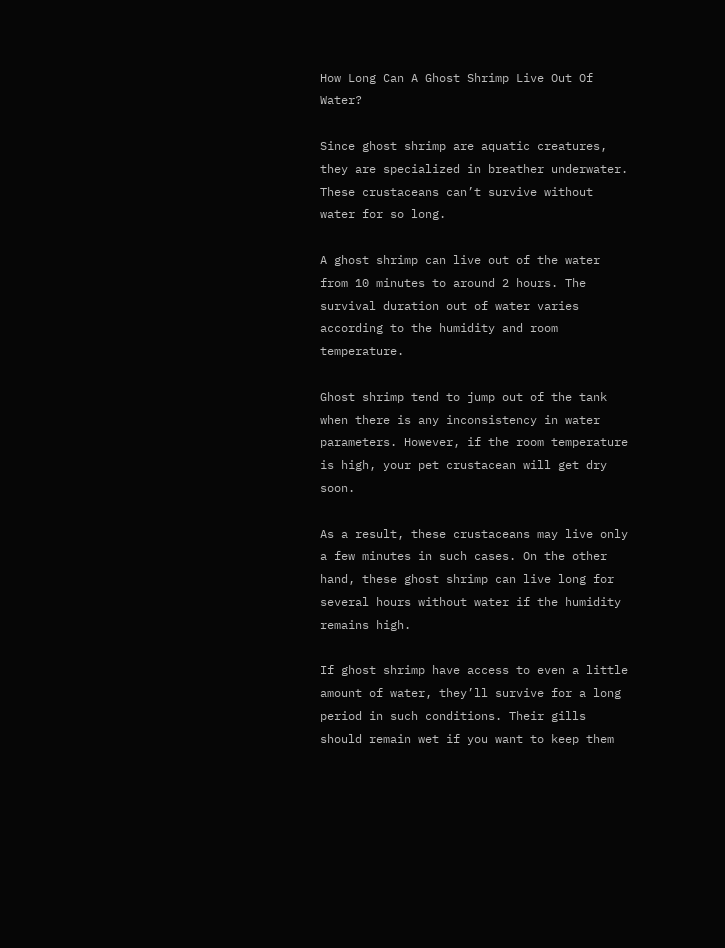How Long Can A Ghost Shrimp Live Out Of Water?

Since ghost shrimp are aquatic creatures, they are specialized in breather underwater. These crustaceans can’t survive without water for so long.

A ghost shrimp can live out of the water from 10 minutes to around 2 hours. The survival duration out of water varies according to the humidity and room temperature.

Ghost shrimp tend to jump out of the tank when there is any inconsistency in water parameters. However, if the room temperature is high, your pet crustacean will get dry soon.

As a result, these crustaceans may live only a few minutes in such cases. On the other hand, these ghost shrimp can live long for several hours without water if the humidity remains high.

If ghost shrimp have access to even a little amount of water, they’ll survive for a long period in such conditions. Their gills should remain wet if you want to keep them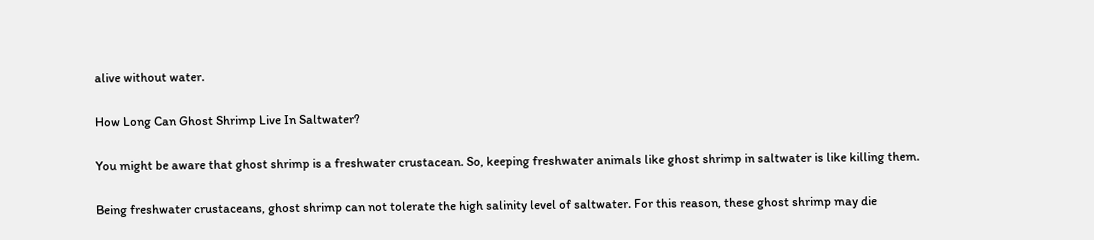alive without water.

How Long Can Ghost Shrimp Live In Saltwater?

You might be aware that ghost shrimp is a freshwater crustacean. So, keeping freshwater animals like ghost shrimp in saltwater is like killing them.

Being freshwater crustaceans, ghost shrimp can not tolerate the high salinity level of saltwater. For this reason, these ghost shrimp may die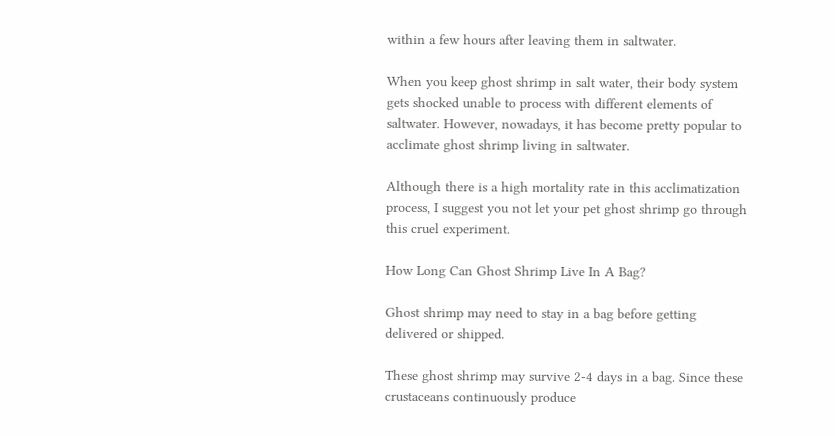within a few hours after leaving them in saltwater.

When you keep ghost shrimp in salt water, their body system gets shocked unable to process with different elements of saltwater. However, nowadays, it has become pretty popular to acclimate ghost shrimp living in saltwater.

Although there is a high mortality rate in this acclimatization process, I suggest you not let your pet ghost shrimp go through this cruel experiment.

How Long Can Ghost Shrimp Live In A Bag?

Ghost shrimp may need to stay in a bag before getting delivered or shipped.

These ghost shrimp may survive 2-4 days in a bag. Since these crustaceans continuously produce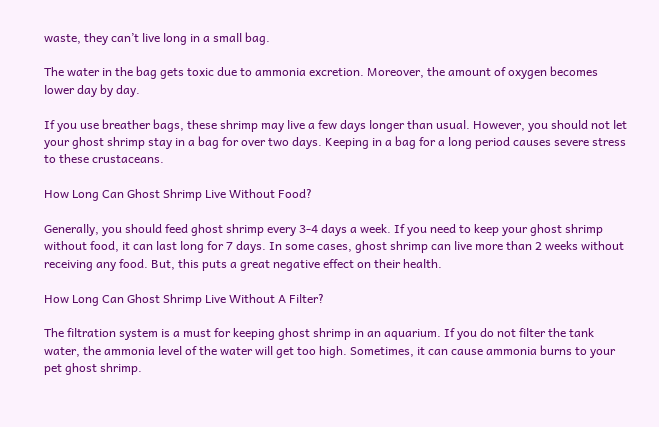waste, they can’t live long in a small bag.

The water in the bag gets toxic due to ammonia excretion. Moreover, the amount of oxygen becomes lower day by day.

If you use breather bags, these shrimp may live a few days longer than usual. However, you should not let your ghost shrimp stay in a bag for over two days. Keeping in a bag for a long period causes severe stress to these crustaceans.

How Long Can Ghost Shrimp Live Without Food?

Generally, you should feed ghost shrimp every 3-4 days a week. If you need to keep your ghost shrimp without food, it can last long for 7 days. In some cases, ghost shrimp can live more than 2 weeks without receiving any food. But, this puts a great negative effect on their health.

How Long Can Ghost Shrimp Live Without A Filter?

The filtration system is a must for keeping ghost shrimp in an aquarium. If you do not filter the tank water, the ammonia level of the water will get too high. Sometimes, it can cause ammonia burns to your pet ghost shrimp.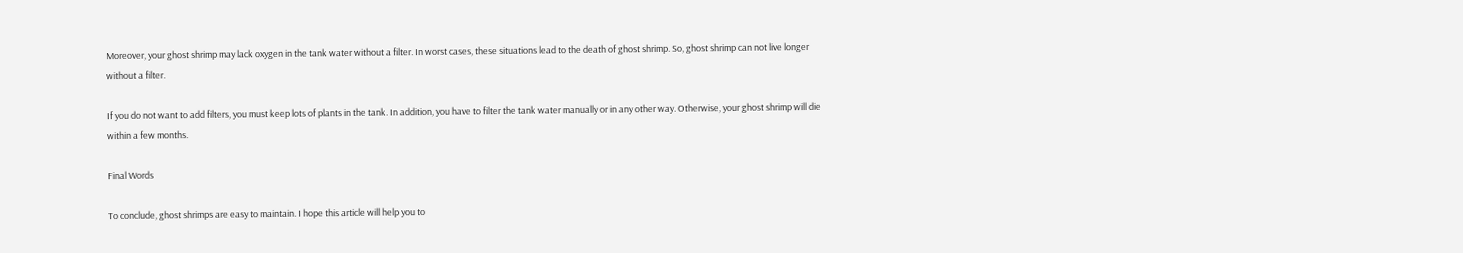Moreover, your ghost shrimp may lack oxygen in the tank water without a filter. In worst cases, these situations lead to the death of ghost shrimp. So, ghost shrimp can not live longer without a filter.

If you do not want to add filters, you must keep lots of plants in the tank. In addition, you have to filter the tank water manually or in any other way. Otherwise, your ghost shrimp will die within a few months.

Final Words

To conclude, ghost shrimps are easy to maintain. I hope this article will help you to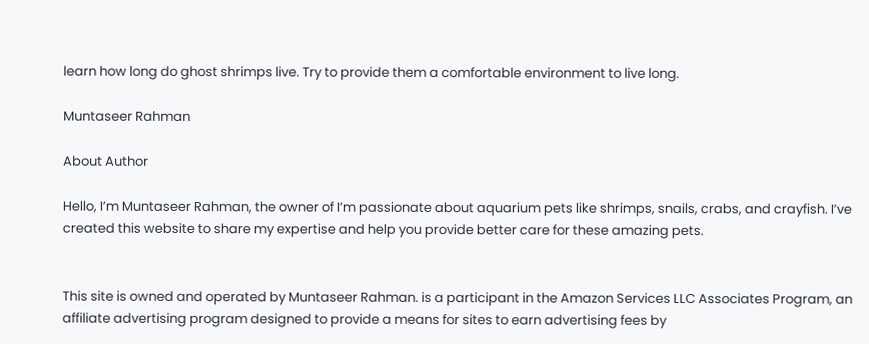learn how long do ghost shrimps live. Try to provide them a comfortable environment to live long.

Muntaseer Rahman

About Author

Hello, I’m Muntaseer Rahman, the owner of I’m passionate about aquarium pets like shrimps, snails, crabs, and crayfish. I’ve created this website to share my expertise and help you provide better care for these amazing pets.


This site is owned and operated by Muntaseer Rahman. is a participant in the Amazon Services LLC Associates Program, an affiliate advertising program designed to provide a means for sites to earn advertising fees by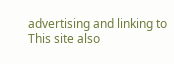advertising and linking to This site also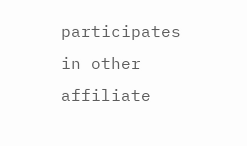participates in other affiliate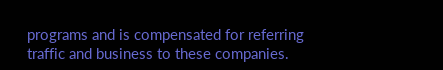programs and is compensated for referring traffic and business to these companies.